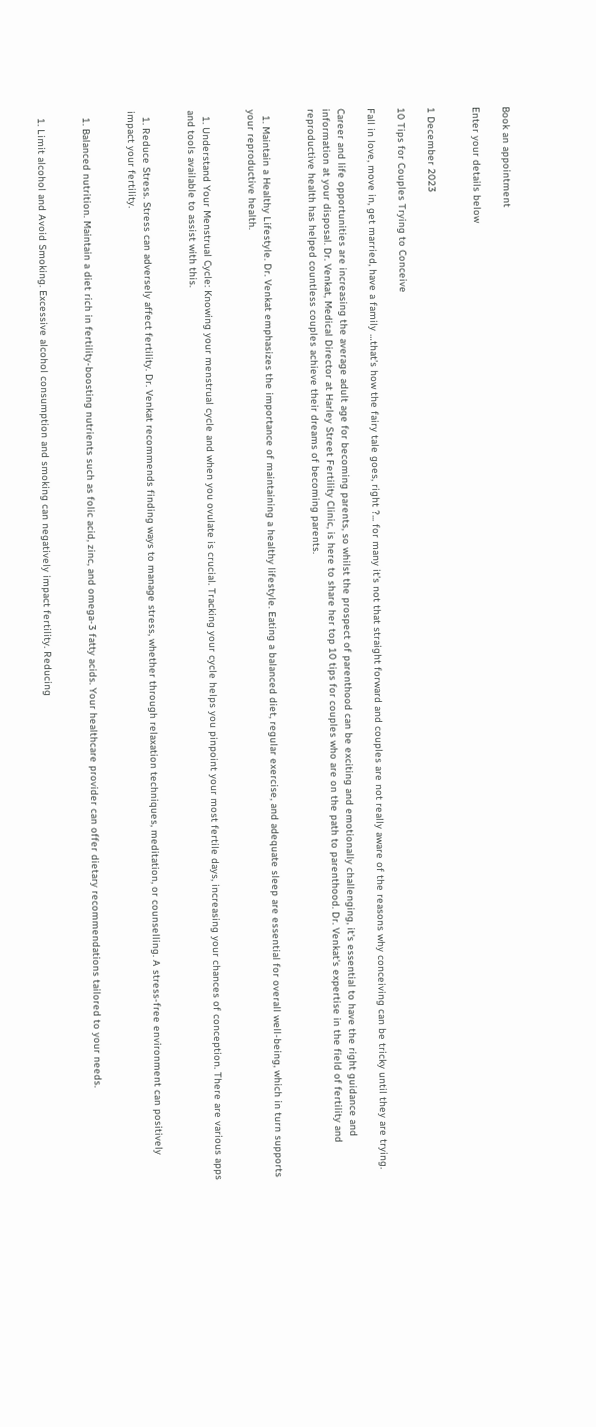Book an appointment

Enter your details below


1 December 2023

10 Tips for Couples Trying to Conceive

Fall in love, move in, get married, have a family …that’s how the fairy tale goes, right ?... for many it’s not that straight forward and couples are not really aware of the reasons why conceiving can be tricky until they are trying.

Career and life opportunities are increasing the average adult age for becoming parents, so whilst the prospect of parenthood can be exciting and emotionally challenging, it's essential to have the right guidance and information at your disposal. Dr. Venkat, Medical Director at Harley Street Fertility Clinic, is here to share her top 10 tips for couples who are on the path to parenthood. Dr. Venkat's expertise in the field of fertility and reproductive health has helped countless couples achieve their dreams of becoming parents.


  1. Maintain a Healthy Lifestyle. Dr. Venkat emphasizes the importance of maintaining a healthy lifestyle. Eating a balanced diet, regular exercise, and adequate sleep are essential for overall well-being, which in turn supports your reproductive health.


  1. Understand Your Menstrual Cycle: Knowing your menstrual cycle and when you ovulate is crucial. Tracking your cycle helps you pinpoint your most fertile days, increasing your chances of conception. There are various apps and tools available to assist with this.


  1. Reduce Stress. Stress can adversely affect fertility. Dr. Venkat recommends finding ways to manage stress, whether through relaxation techniques, meditation, or counselling. A stress-free environment can positively impact your fertility.


  1. Balanced nutrition. Maintain a diet rich in fertility-boosting nutrients such as folic acid, zinc, and omega-3 fatty acids. Your healthcare provider can offer dietary recommendations tailored to your needs.


  1. Limit alcohol and Avoid Smoking. Excessive alcohol consumption and smoking can negatively impact fertility. Reducing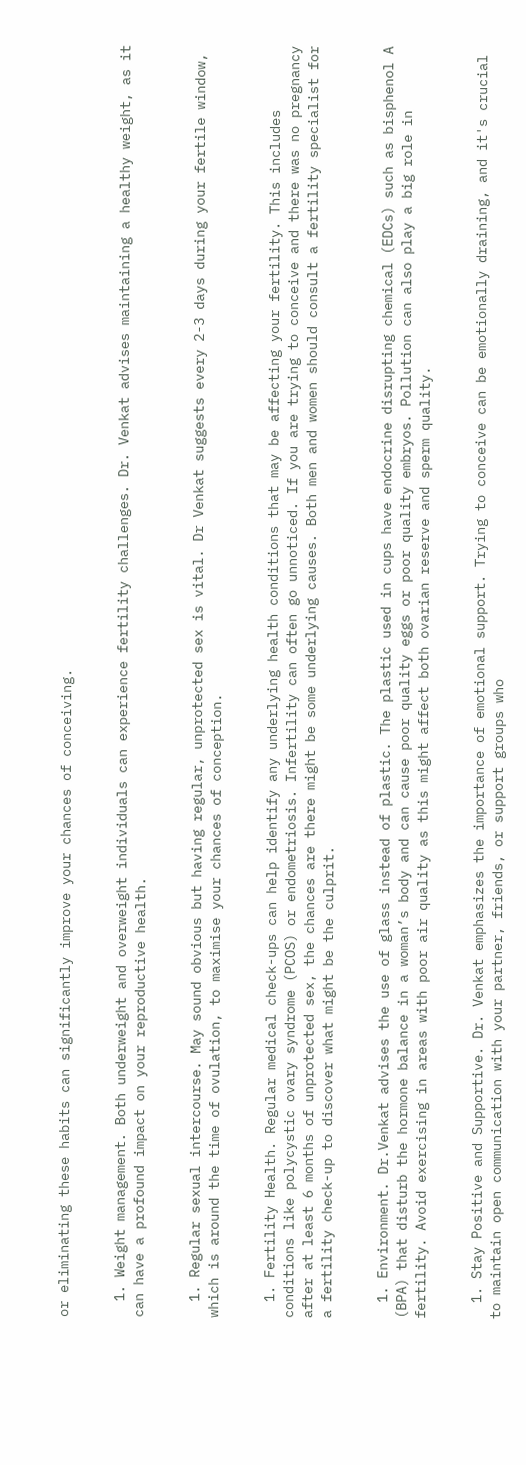or eliminating these habits can significantly improve your chances of conceiving.


  1. Weight management. Both underweight and overweight individuals can experience fertility challenges. Dr. Venkat advises maintaining a healthy weight, as it can have a profound impact on your reproductive health.


  1. Regular sexual intercourse. May sound obvious but having regular, unprotected sex is vital. Dr Venkat suggests every 2-3 days during your fertile window, which is around the time of ovulation, to maximise your chances of conception.


  1. Fertility Health. Regular medical check-ups can help identify any underlying health conditions that may be affecting your fertility. This includes conditions like polycystic ovary syndrome (PCOS) or endometriosis. Infertility can often go unnoticed. If you are trying to conceive and there was no pregnancy after at least 6 months of unprotected sex, the chances are there might be some underlying causes. Both men and women should consult a fertility specialist for a fertility check-up to discover what might be the culprit.


  1. Environment. Dr.Venkat advises the use of glass instead of plastic. The plastic used in cups have endocrine disrupting chemical (EDCs) such as bisphenol A (BPA) that disturb the hormone balance in a woman’s body and can cause poor quality eggs or poor quality embryos. Pollution can also play a big role in fertility. Avoid exercising in areas with poor air quality as this might affect both ovarian reserve and sperm quality.


  1. Stay Positive and Supportive. Dr. Venkat emphasizes the importance of emotional support. Trying to conceive can be emotionally draining, and it's crucial to maintain open communication with your partner, friends, or support groups who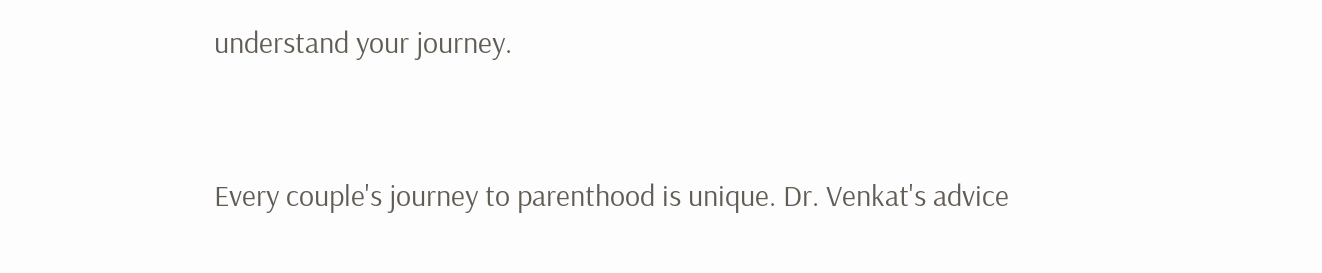understand your journey.


Every couple's journey to parenthood is unique. Dr. Venkat's advice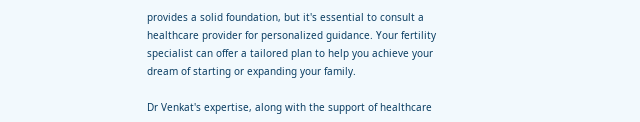provides a solid foundation, but it's essential to consult a healthcare provider for personalized guidance. Your fertility specialist can offer a tailored plan to help you achieve your dream of starting or expanding your family.

Dr Venkat's expertise, along with the support of healthcare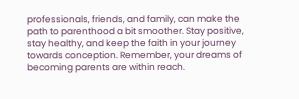professionals, friends, and family, can make the path to parenthood a bit smoother. Stay positive, stay healthy, and keep the faith in your journey towards conception. Remember, your dreams of becoming parents are within reach.